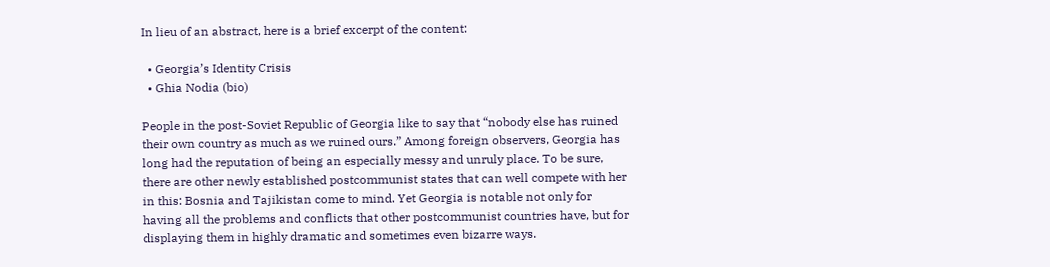In lieu of an abstract, here is a brief excerpt of the content:

  • Georgia’s Identity Crisis
  • Ghia Nodia (bio)

People in the post-Soviet Republic of Georgia like to say that “nobody else has ruined their own country as much as we ruined ours.” Among foreign observers, Georgia has long had the reputation of being an especially messy and unruly place. To be sure, there are other newly established postcommunist states that can well compete with her in this: Bosnia and Tajikistan come to mind. Yet Georgia is notable not only for having all the problems and conflicts that other postcommunist countries have, but for displaying them in highly dramatic and sometimes even bizarre ways.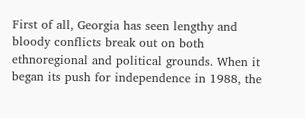First of all, Georgia has seen lengthy and bloody conflicts break out on both ethnoregional and political grounds. When it began its push for independence in 1988, the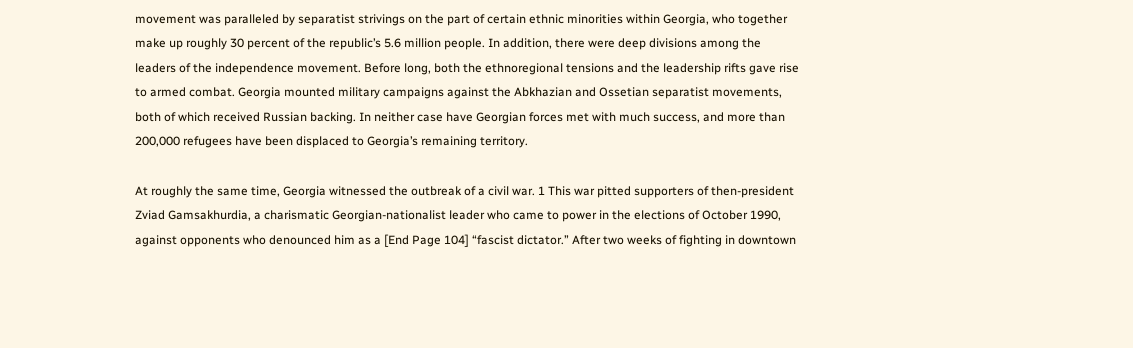movement was paralleled by separatist strivings on the part of certain ethnic minorities within Georgia, who together make up roughly 30 percent of the republic’s 5.6 million people. In addition, there were deep divisions among the leaders of the independence movement. Before long, both the ethnoregional tensions and the leadership rifts gave rise to armed combat. Georgia mounted military campaigns against the Abkhazian and Ossetian separatist movements, both of which received Russian backing. In neither case have Georgian forces met with much success, and more than 200,000 refugees have been displaced to Georgia’s remaining territory.

At roughly the same time, Georgia witnessed the outbreak of a civil war. 1 This war pitted supporters of then-president Zviad Gamsakhurdia, a charismatic Georgian-nationalist leader who came to power in the elections of October 1990, against opponents who denounced him as a [End Page 104] “fascist dictator.” After two weeks of fighting in downtown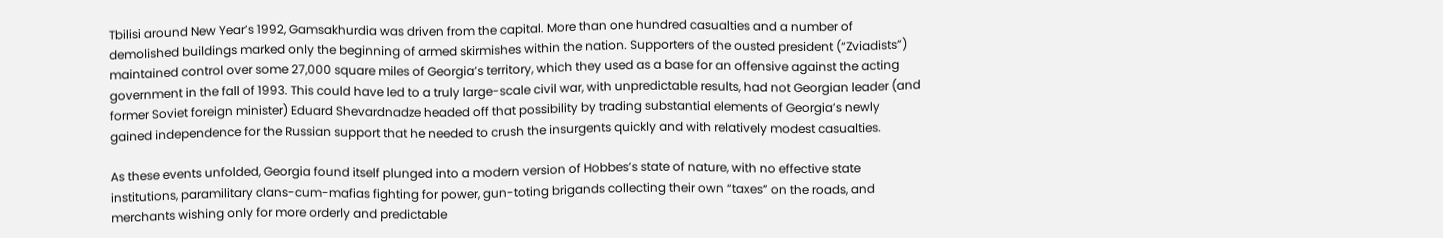Tbilisi around New Year’s 1992, Gamsakhurdia was driven from the capital. More than one hundred casualties and a number of demolished buildings marked only the beginning of armed skirmishes within the nation. Supporters of the ousted president (“Zviadists”) maintained control over some 27,000 square miles of Georgia’s territory, which they used as a base for an offensive against the acting government in the fall of 1993. This could have led to a truly large-scale civil war, with unpredictable results, had not Georgian leader (and former Soviet foreign minister) Eduard Shevardnadze headed off that possibility by trading substantial elements of Georgia’s newly gained independence for the Russian support that he needed to crush the insurgents quickly and with relatively modest casualties.

As these events unfolded, Georgia found itself plunged into a modern version of Hobbes’s state of nature, with no effective state institutions, paramilitary clans-cum-mafias fighting for power, gun-toting brigands collecting their own “taxes” on the roads, and merchants wishing only for more orderly and predictable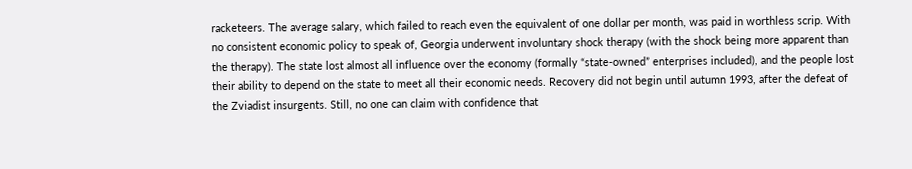racketeers. The average salary, which failed to reach even the equivalent of one dollar per month, was paid in worthless scrip. With no consistent economic policy to speak of, Georgia underwent involuntary shock therapy (with the shock being more apparent than the therapy). The state lost almost all influence over the economy (formally “state-owned” enterprises included), and the people lost their ability to depend on the state to meet all their economic needs. Recovery did not begin until autumn 1993, after the defeat of the Zviadist insurgents. Still, no one can claim with confidence that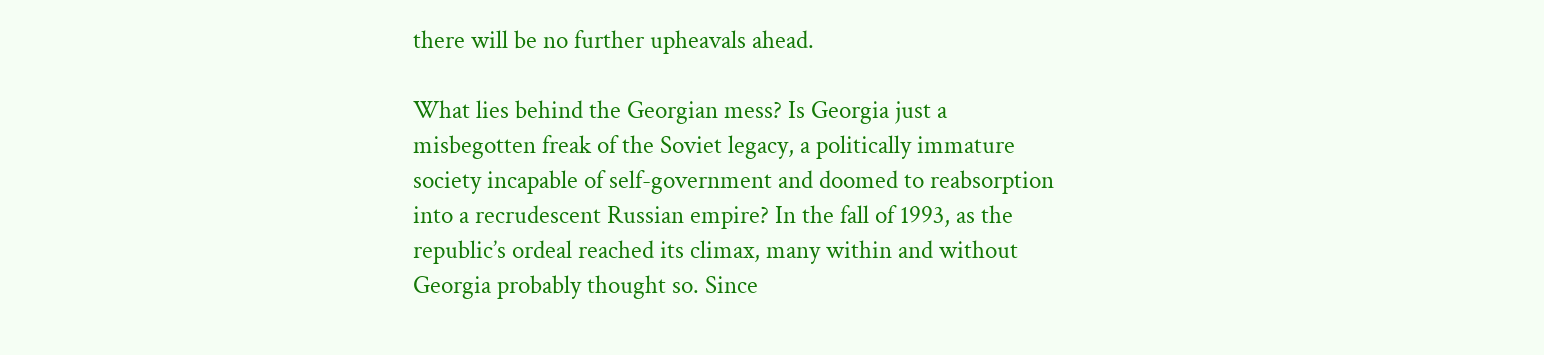there will be no further upheavals ahead.

What lies behind the Georgian mess? Is Georgia just a misbegotten freak of the Soviet legacy, a politically immature society incapable of self-government and doomed to reabsorption into a recrudescent Russian empire? In the fall of 1993, as the republic’s ordeal reached its climax, many within and without Georgia probably thought so. Since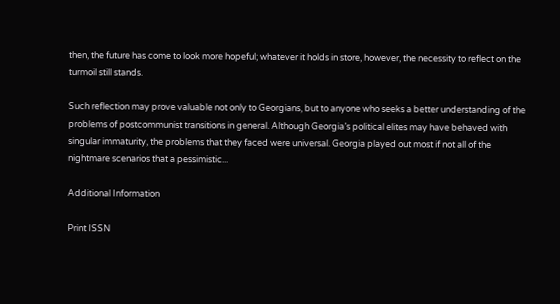then, the future has come to look more hopeful; whatever it holds in store, however, the necessity to reflect on the turmoil still stands.

Such reflection may prove valuable not only to Georgians, but to anyone who seeks a better understanding of the problems of postcommunist transitions in general. Although Georgia’s political elites may have behaved with singular immaturity, the problems that they faced were universal. Georgia played out most if not all of the nightmare scenarios that a pessimistic...

Additional Information

Print ISSN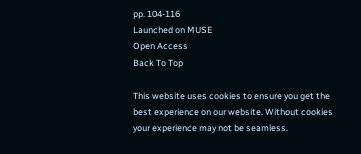pp. 104-116
Launched on MUSE
Open Access
Back To Top

This website uses cookies to ensure you get the best experience on our website. Without cookies your experience may not be seamless.